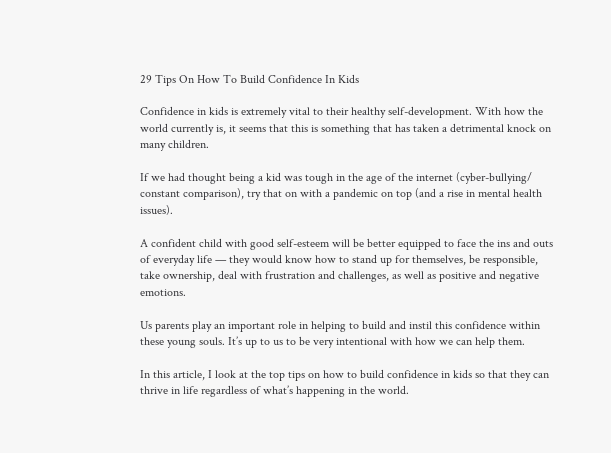29 Tips On How To Build Confidence In Kids

Confidence in kids is extremely vital to their healthy self-development. With how the world currently is, it seems that this is something that has taken a detrimental knock on many children.

If we had thought being a kid was tough in the age of the internet (cyber-bullying/ constant comparison), try that on with a pandemic on top (and a rise in mental health issues).

A confident child with good self-esteem will be better equipped to face the ins and outs of everyday life — they would know how to stand up for themselves, be responsible, take ownership, deal with frustration and challenges, as well as positive and negative emotions.

Us parents play an important role in helping to build and instil this confidence within these young souls. It’s up to us to be very intentional with how we can help them.

In this article, I look at the top tips on how to build confidence in kids so that they can thrive in life regardless of what’s happening in the world.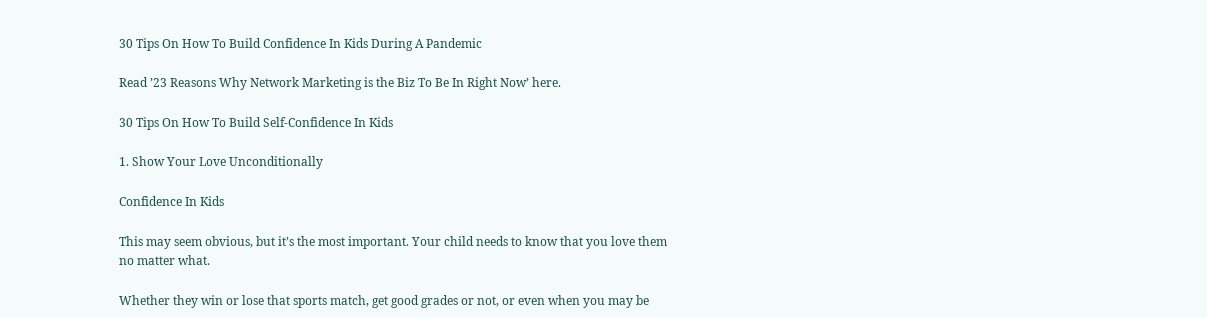30 Tips On How To Build Confidence In Kids During A Pandemic

Read ’23 Reasons Why Network Marketing is the Biz To Be In Right Now’ here.

30 Tips On How To Build Self-Confidence In Kids

1. Show Your Love Unconditionally

Confidence In Kids

This may seem obvious, but it’s the most important. Your child needs to know that you love them no matter what.

Whether they win or lose that sports match, get good grades or not, or even when you may be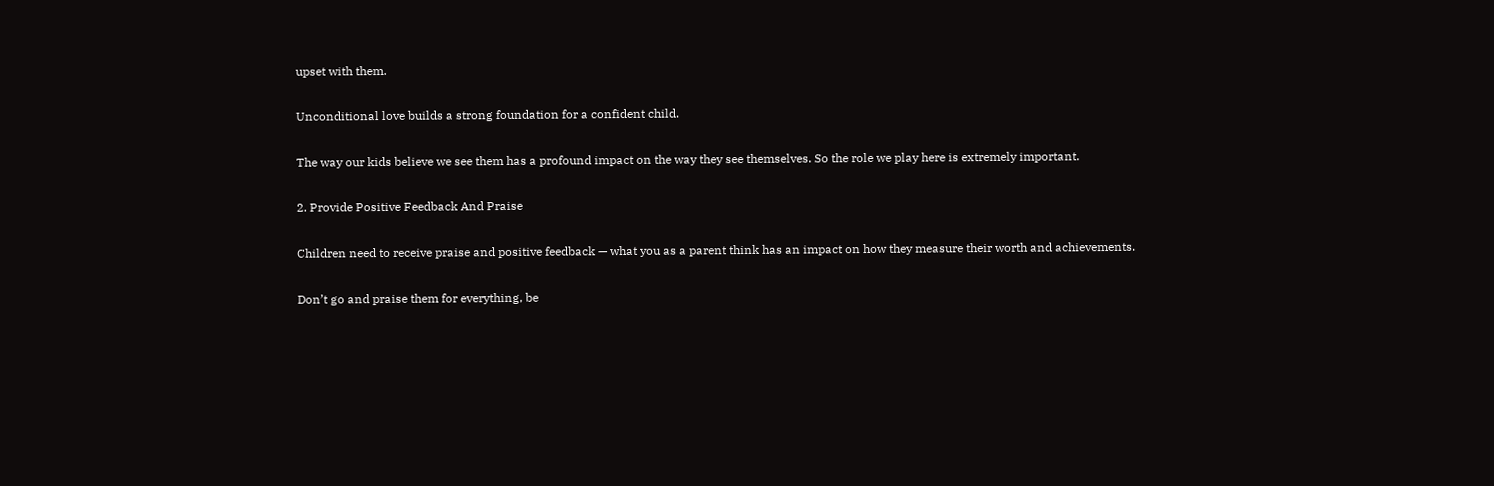upset with them.

Unconditional love builds a strong foundation for a confident child.

The way our kids believe we see them has a profound impact on the way they see themselves. So the role we play here is extremely important.

2. Provide Positive Feedback And Praise

Children need to receive praise and positive feedback — what you as a parent think has an impact on how they measure their worth and achievements.

Don’t go and praise them for everything, be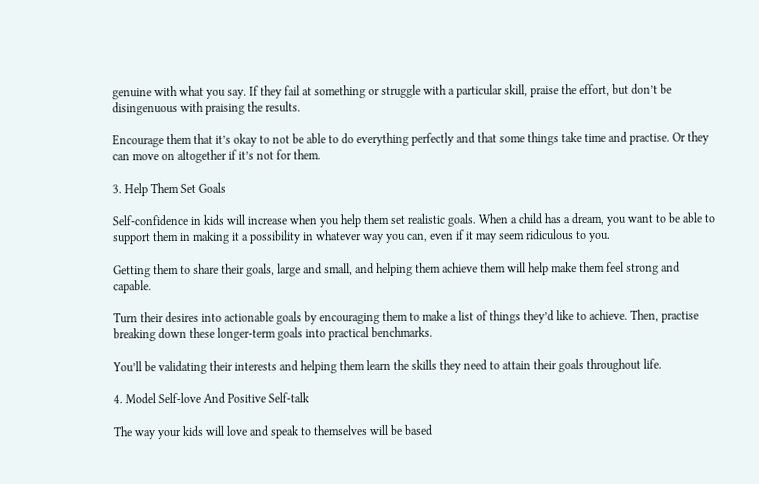genuine with what you say. If they fail at something or struggle with a particular skill, praise the effort, but don’t be disingenuous with praising the results.

Encourage them that it’s okay to not be able to do everything perfectly and that some things take time and practise. Or they can move on altogether if it’s not for them.

3. Help Them Set Goals

Self-confidence in kids will increase when you help them set realistic goals. When a child has a dream, you want to be able to support them in making it a possibility in whatever way you can, even if it may seem ridiculous to you.

Getting them to share their goals, large and small, and helping them achieve them will help make them feel strong and capable.

Turn their desires into actionable goals by encouraging them to make a list of things they’d like to achieve. Then, practise breaking down these longer-term goals into practical benchmarks.

You’ll be validating their interests and helping them learn the skills they need to attain their goals throughout life.

4. Model Self-love And Positive Self-talk

The way your kids will love and speak to themselves will be based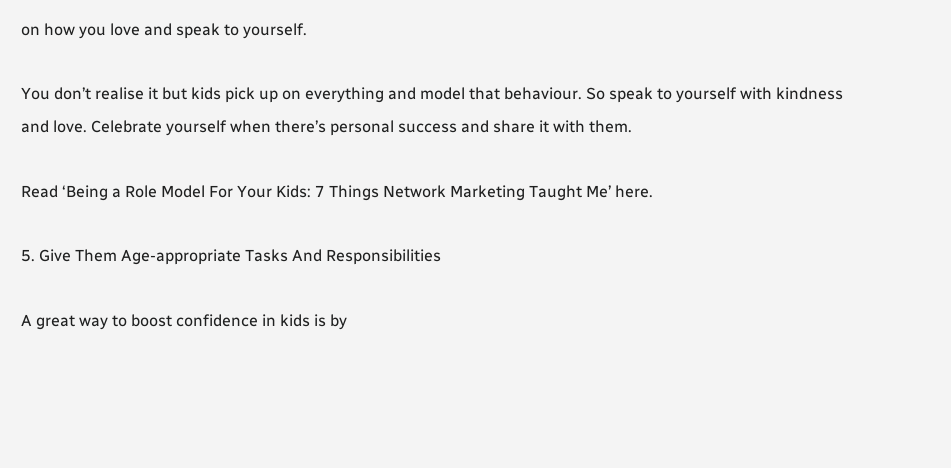on how you love and speak to yourself.

You don’t realise it but kids pick up on everything and model that behaviour. So speak to yourself with kindness and love. Celebrate yourself when there’s personal success and share it with them.

Read ‘Being a Role Model For Your Kids: 7 Things Network Marketing Taught Me’ here.

5. Give Them Age-appropriate Tasks And Responsibilities

A great way to boost confidence in kids is by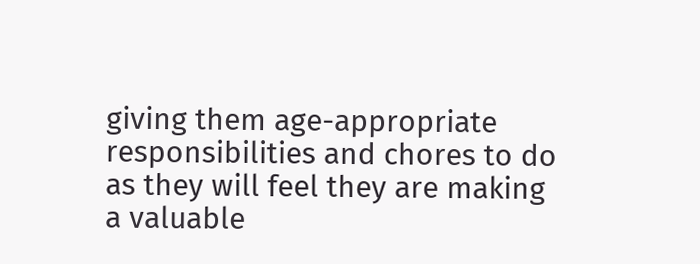giving them age-appropriate responsibilities and chores to do as they will feel they are making a valuable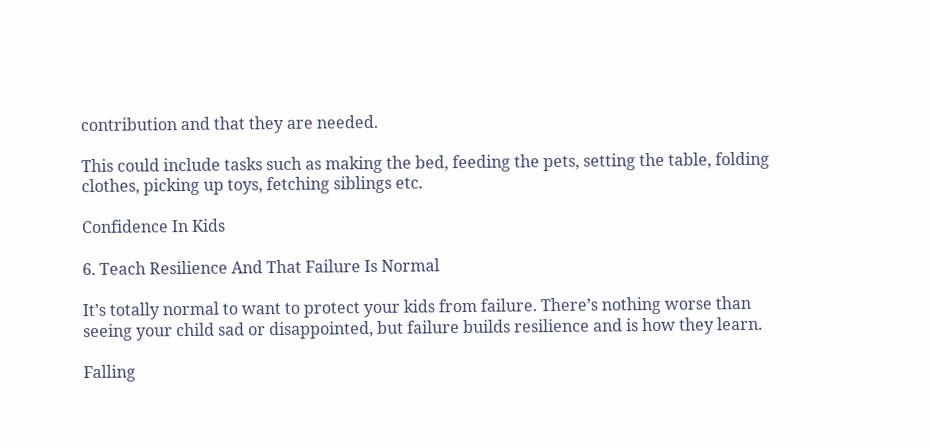contribution and that they are needed.

This could include tasks such as making the bed, feeding the pets, setting the table, folding clothes, picking up toys, fetching siblings etc.

Confidence In Kids

6. Teach Resilience And That Failure Is Normal

It’s totally normal to want to protect your kids from failure. There’s nothing worse than seeing your child sad or disappointed, but failure builds resilience and is how they learn.

Falling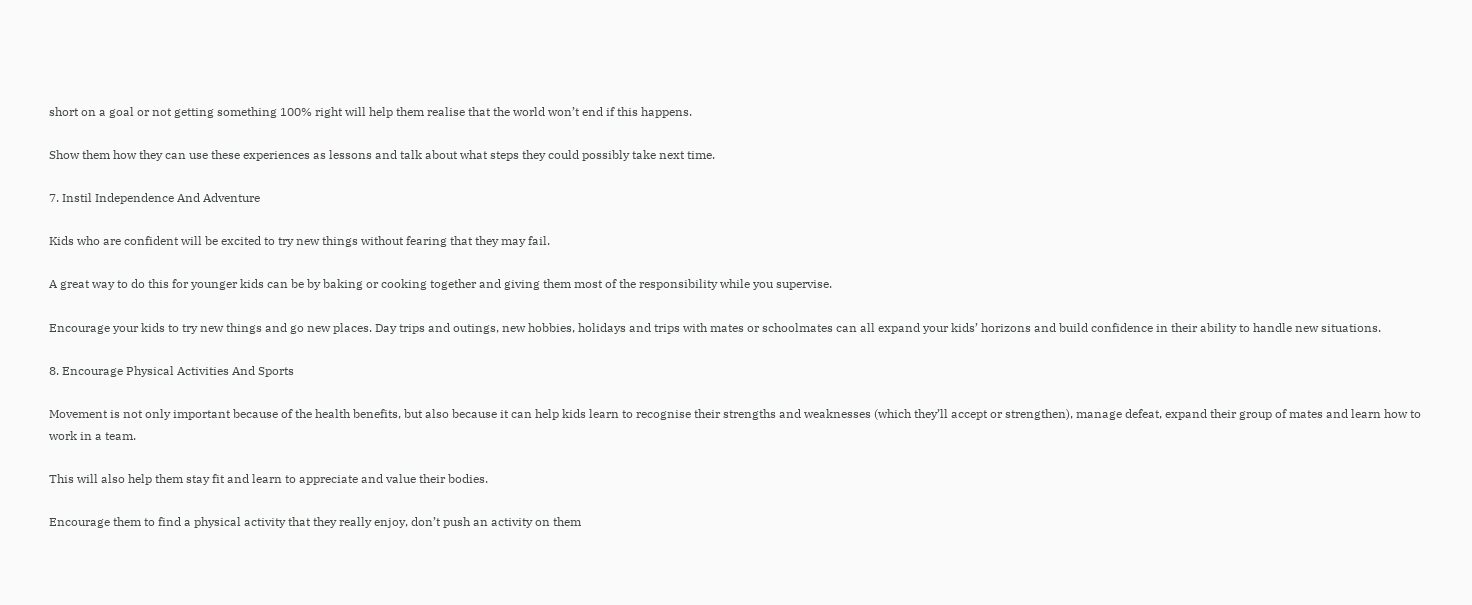short on a goal or not getting something 100% right will help them realise that the world won’t end if this happens.

Show them how they can use these experiences as lessons and talk about what steps they could possibly take next time.

7. Instil Independence And Adventure

Kids who are confident will be excited to try new things without fearing that they may fail.

A great way to do this for younger kids can be by baking or cooking together and giving them most of the responsibility while you supervise.

Encourage your kids to try new things and go new places. Day trips and outings, new hobbies, holidays and trips with mates or schoolmates can all expand your kids’ horizons and build confidence in their ability to handle new situations.

8. Encourage Physical Activities And Sports

Movement is not only important because of the health benefits, but also because it can help kids learn to recognise their strengths and weaknesses (which they’ll accept or strengthen), manage defeat, expand their group of mates and learn how to work in a team.

This will also help them stay fit and learn to appreciate and value their bodies.

Encourage them to find a physical activity that they really enjoy, don’t push an activity on them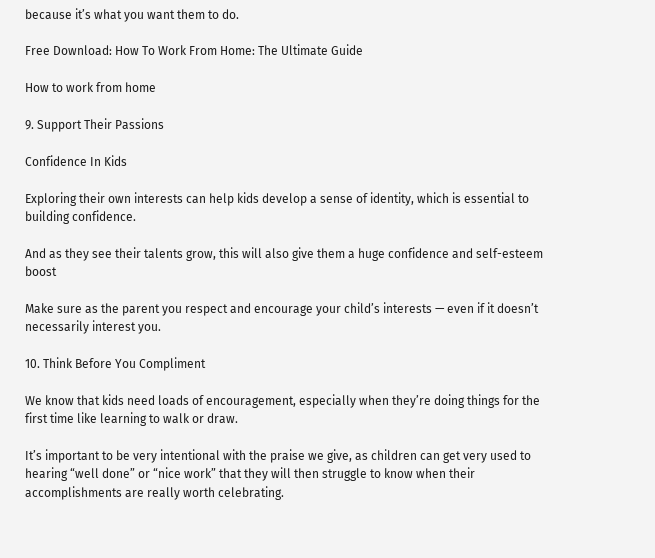because it’s what you want them to do.

Free Download: How To Work From Home: The Ultimate Guide

How to work from home

9. Support Their Passions

Confidence In Kids

Exploring their own interests can help kids develop a sense of identity, which is essential to building confidence.

And as they see their talents grow, this will also give them a huge confidence and self-esteem boost

Make sure as the parent you respect and encourage your child’s interests — even if it doesn’t necessarily interest you.

10. Think Before You Compliment

We know that kids need loads of encouragement, especially when they’re doing things for the first time like learning to walk or draw.

It’s important to be very intentional with the praise we give, as children can get very used to hearing “well done” or “nice work” that they will then struggle to know when their accomplishments are really worth celebrating.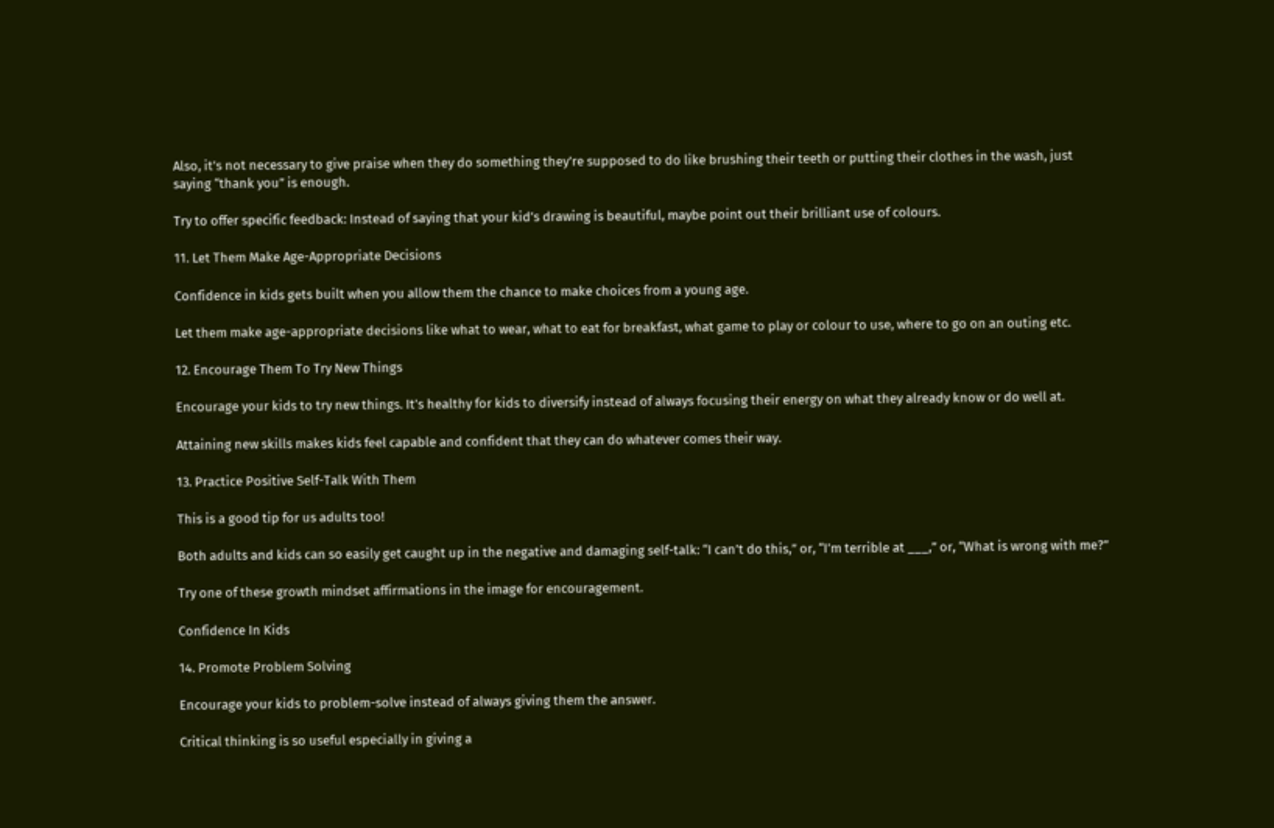Also, it’s not necessary to give praise when they do something they’re supposed to do like brushing their teeth or putting their clothes in the wash, just saying “thank you” is enough.

Try to offer specific feedback: Instead of saying that your kid’s drawing is beautiful, maybe point out their brilliant use of colours.

11. Let Them Make Age-Appropriate Decisions

Confidence in kids gets built when you allow them the chance to make choices from a young age.

Let them make age-appropriate decisions like what to wear, what to eat for breakfast, what game to play or colour to use, where to go on an outing etc.

12. Encourage Them To Try New Things

Encourage your kids to try new things. It’s healthy for kids to diversify instead of always focusing their energy on what they already know or do well at.

Attaining new skills makes kids feel capable and confident that they can do whatever comes their way.

13. Practice Positive Self-Talk With Them

This is a good tip for us adults too!

Both adults and kids can so easily get caught up in the negative and damaging self-talk: “I can’t do this,” or, “I’m terrible at ___,” or, “What is wrong with me?”

Try one of these growth mindset affirmations in the image for encouragement.

Confidence In Kids

14. Promote Problem Solving

Encourage your kids to problem-solve instead of always giving them the answer.

Critical thinking is so useful especially in giving a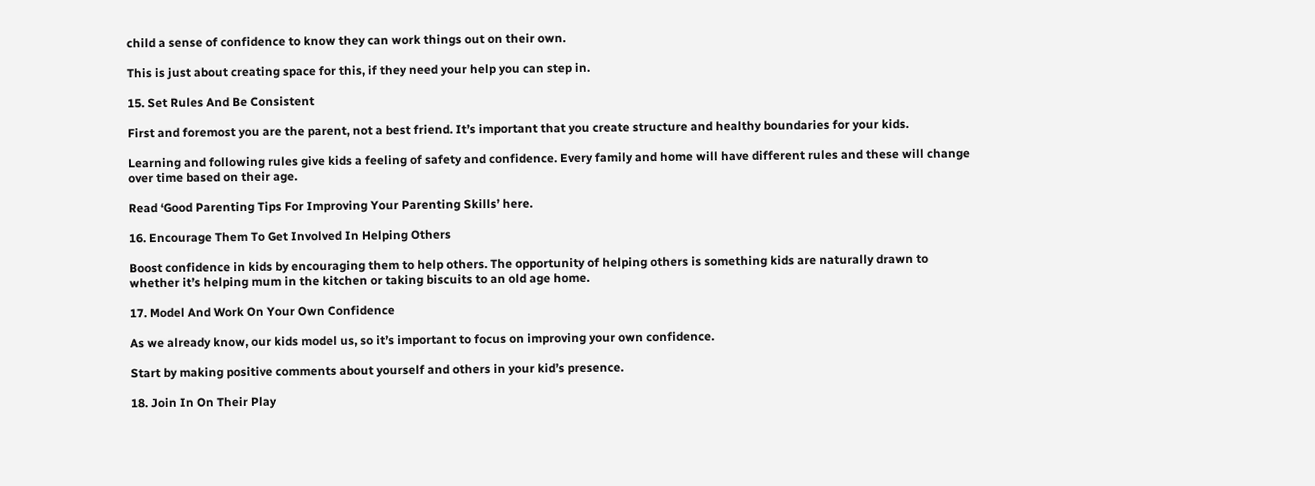child a sense of confidence to know they can work things out on their own.

This is just about creating space for this, if they need your help you can step in.

15. Set Rules And Be Consistent

First and foremost you are the parent, not a best friend. It’s important that you create structure and healthy boundaries for your kids.

Learning and following rules give kids a feeling of safety and confidence. Every family and home will have different rules and these will change over time based on their age.

Read ‘Good Parenting Tips For Improving Your Parenting Skills’ here.

16. Encourage Them To Get Involved In Helping Others

Boost confidence in kids by encouraging them to help others. The opportunity of helping others is something kids are naturally drawn to whether it’s helping mum in the kitchen or taking biscuits to an old age home.

17. Model And Work On Your Own Confidence

As we already know, our kids model us, so it’s important to focus on improving your own confidence.

Start by making positive comments about yourself and others in your kid’s presence.

18. Join In On Their Play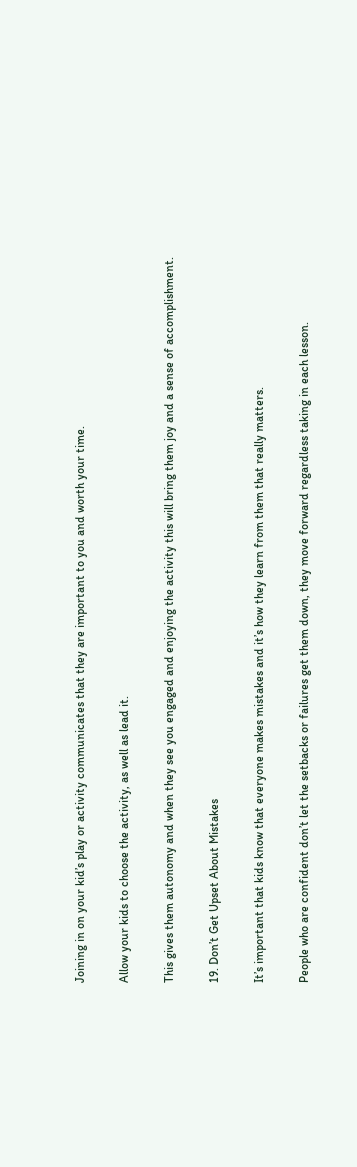Joining in on your kid’s play or activity communicates that they are important to you and worth your time.

Allow your kids to choose the activity, as well as lead it.

This gives them autonomy and when they see you engaged and enjoying the activity this will bring them joy and a sense of accomplishment.

19. Don’t Get Upset About Mistakes

It’s important that kids know that everyone makes mistakes and it’s how they learn from them that really matters.

People who are confident don’t let the setbacks or failures get them down, they move forward regardless taking in each lesson.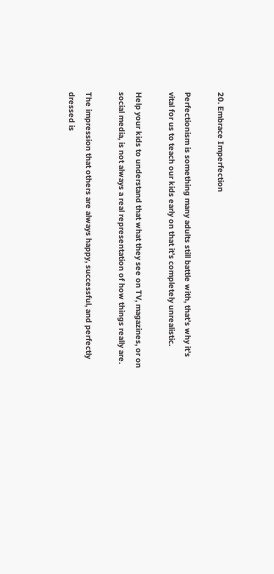20. Embrace Imperfection

Perfectionism is something many adults still battle with, that’s why it’s vital for us to teach our kids early on that it’s completely unrealistic.

Help your kids to understand that what they see on TV, magazines, or on social media, is not always a real representation of how things really are.

The impression that others are always happy, successful, and perfectly dressed is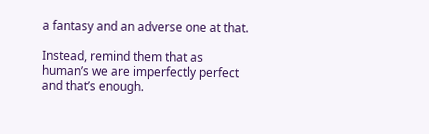a fantasy and an adverse one at that.

Instead, remind them that as human’s we are imperfectly perfect and that’s enough.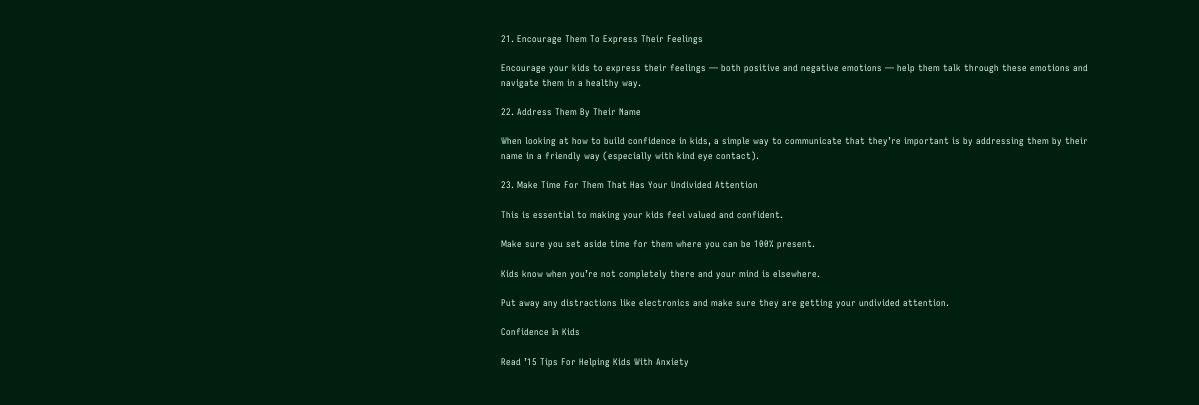21. Encourage Them To Express Their Feelings

Encourage your kids to express their feelings — both positive and negative emotions — help them talk through these emotions and navigate them in a healthy way.

22. Address Them By Their Name

When looking at how to build confidence in kids, a simple way to communicate that they’re important is by addressing them by their name in a friendly way (especially with kind eye contact).

23. Make Time For Them That Has Your Undivided Attention

This is essential to making your kids feel valued and confident.

Make sure you set aside time for them where you can be 100% present.

Kids know when you’re not completely there and your mind is elsewhere.

Put away any distractions like electronics and make sure they are getting your undivided attention.

Confidence In Kids

Read ’15 Tips For Helping Kids With Anxiety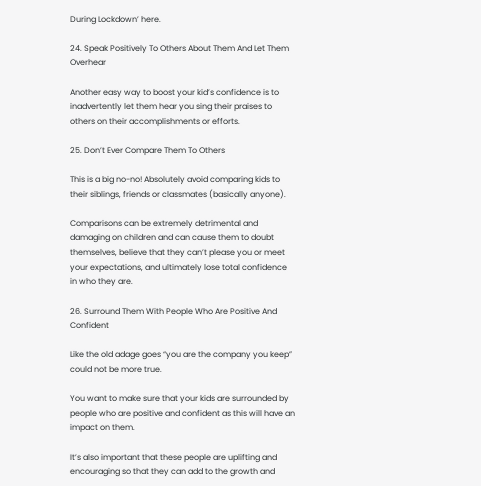During Lockdown’ here.

24. Speak Positively To Others About Them And Let Them Overhear

Another easy way to boost your kid’s confidence is to inadvertently let them hear you sing their praises to others on their accomplishments or efforts.

25. Don’t Ever Compare Them To Others

This is a big no-no! Absolutely avoid comparing kids to their siblings, friends or classmates (basically anyone).

Comparisons can be extremely detrimental and damaging on children and can cause them to doubt themselves, believe that they can’t please you or meet your expectations, and ultimately lose total confidence in who they are.

26. Surround Them With People Who Are Positive And Confident

Like the old adage goes “you are the company you keep” could not be more true.

You want to make sure that your kids are surrounded by people who are positive and confident as this will have an impact on them.

It’s also important that these people are uplifting and encouraging so that they can add to the growth and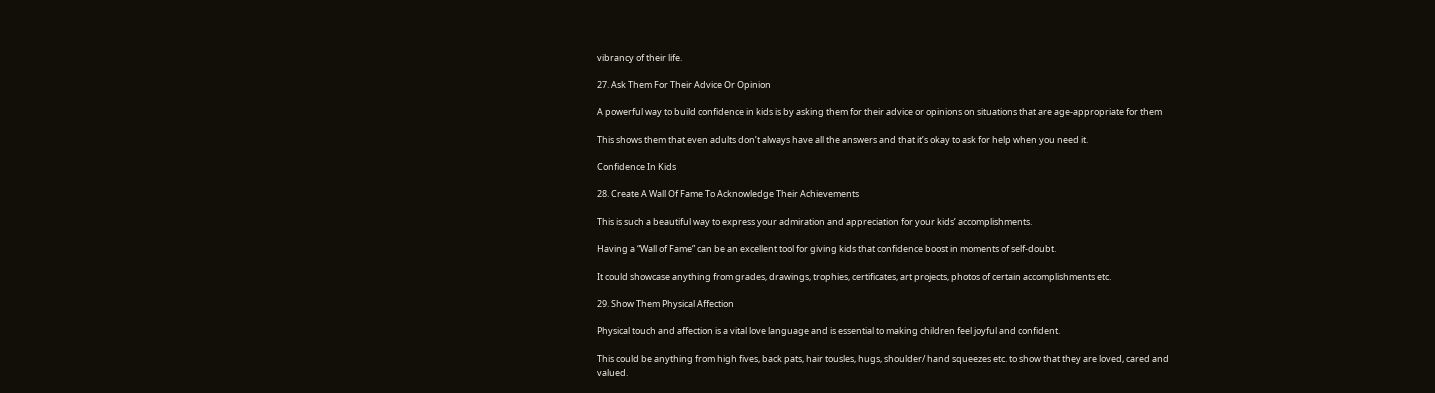vibrancy of their life.

27. Ask Them For Their Advice Or Opinion

A powerful way to build confidence in kids is by asking them for their advice or opinions on situations that are age-appropriate for them

This shows them that even adults don’t always have all the answers and that it’s okay to ask for help when you need it.

Confidence In Kids

28. Create A Wall Of Fame To Acknowledge Their Achievements

This is such a beautiful way to express your admiration and appreciation for your kids’ accomplishments.

Having a “Wall of Fame” can be an excellent tool for giving kids that confidence boost in moments of self-doubt.

It could showcase anything from grades, drawings, trophies, certificates, art projects, photos of certain accomplishments etc.

29. Show Them Physical Affection

Physical touch and affection is a vital love language and is essential to making children feel joyful and confident.

This could be anything from high fives, back pats, hair tousles, hugs, shoulder/ hand squeezes etc. to show that they are loved, cared and valued.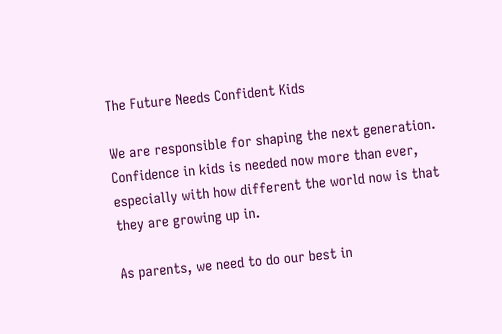The Future Needs Confident Kids

We are responsible for shaping the next generation. Confidence in kids is needed now more than ever, especially with how different the world now is that they are growing up in.

As parents, we need to do our best in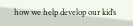how we help develop our kid’s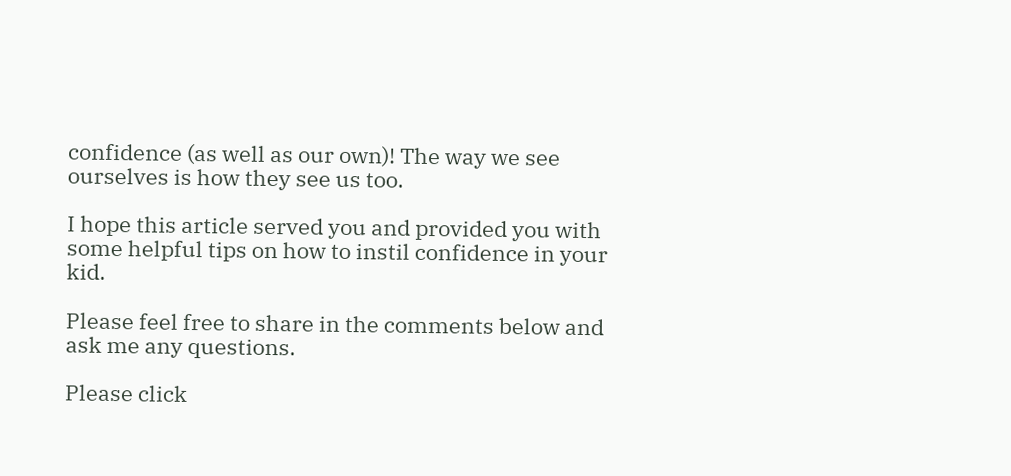confidence (as well as our own)! The way we see ourselves is how they see us too.

I hope this article served you and provided you with some helpful tips on how to instil confidence in your kid.

Please feel free to share in the comments below and ask me any questions.

Please click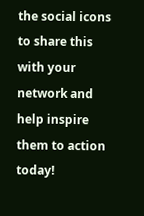the social icons to share this with your network and help inspire them to action today!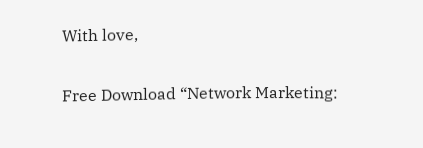With love,

Free Download “Network Marketing: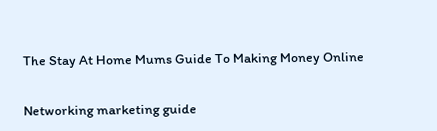The Stay At Home Mums Guide To Making Money Online

Networking marketing guide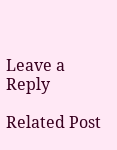Leave a Reply

Related Post